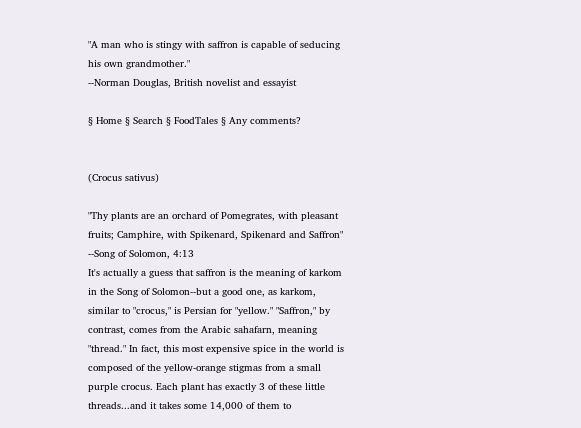"A man who is stingy with saffron is capable of seducing his own grandmother."
--Norman Douglas, British novelist and essayist

§ Home § Search § FoodTales § Any comments?


(Crocus sativus)

"Thy plants are an orchard of Pomegrates, with pleasant fruits; Camphire, with Spikenard, Spikenard and Saffron" --Song of Solomon, 4:13
It's actually a guess that saffron is the meaning of karkom in the Song of Solomon--but a good one, as karkom, similar to "crocus," is Persian for "yellow." "Saffron," by contrast, comes from the Arabic sahafarn, meaning "thread." In fact, this most expensive spice in the world is composed of the yellow-orange stigmas from a small purple crocus. Each plant has exactly 3 of these little threads...and it takes some 14,000 of them to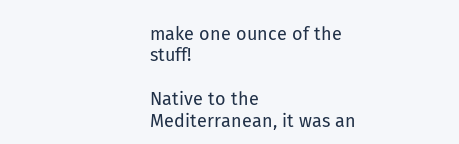make one ounce of the stuff!

Native to the Mediterranean, it was an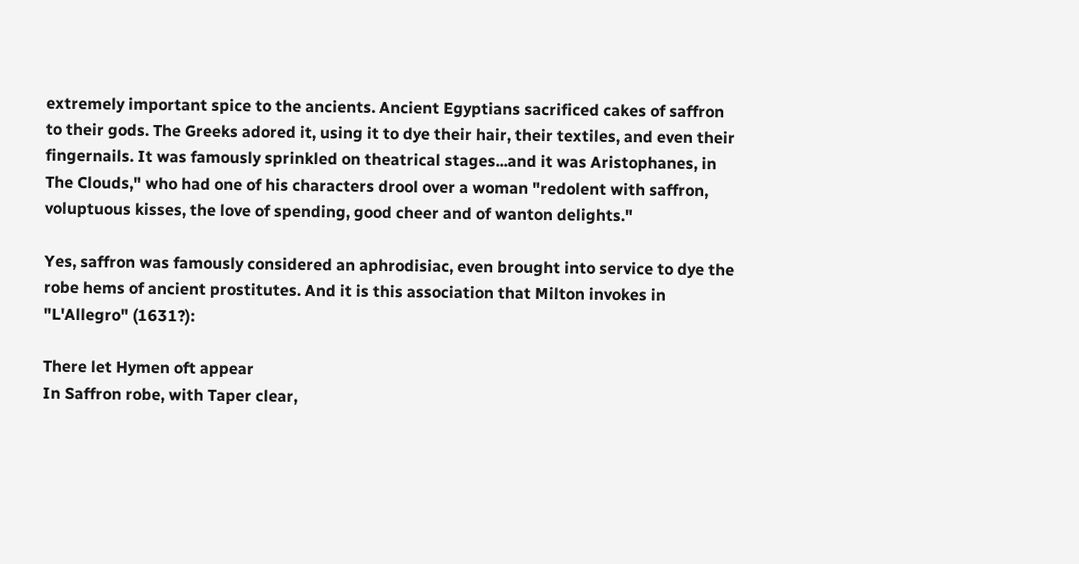extremely important spice to the ancients. Ancient Egyptians sacrificed cakes of saffron to their gods. The Greeks adored it, using it to dye their hair, their textiles, and even their fingernails. It was famously sprinkled on theatrical stages...and it was Aristophanes, in The Clouds," who had one of his characters drool over a woman "redolent with saffron, voluptuous kisses, the love of spending, good cheer and of wanton delights."

Yes, saffron was famously considered an aphrodisiac, even brought into service to dye the robe hems of ancient prostitutes. And it is this association that Milton invokes in "L'Allegro" (1631?):

There let Hymen oft appear
In Saffron robe, with Taper clear,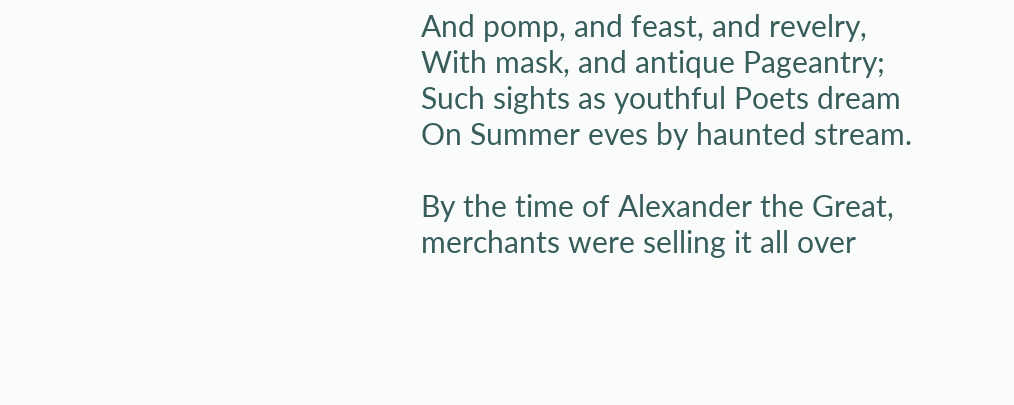And pomp, and feast, and revelry,
With mask, and antique Pageantry;
Such sights as youthful Poets dream
On Summer eves by haunted stream.

By the time of Alexander the Great, merchants were selling it all over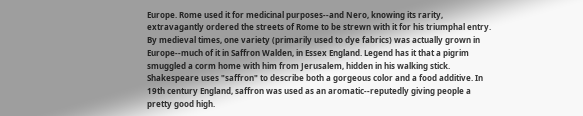Europe. Rome used it for medicinal purposes--and Nero, knowing its rarity, extravagantly ordered the streets of Rome to be strewn with it for his triumphal entry. By medieval times, one variety (primarily used to dye fabrics) was actually grown in Europe--much of it in Saffron Walden, in Essex England. Legend has it that a pigrim smuggled a corm home with him from Jerusalem, hidden in his walking stick. Shakespeare uses "saffron" to describe both a gorgeous color and a food additive. In 19th century England, saffron was used as an aromatic--reputedly giving people a pretty good high.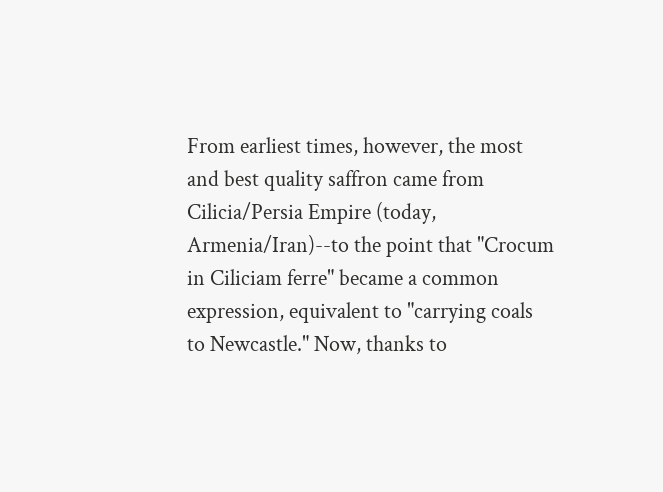From earliest times, however, the most and best quality saffron came from Cilicia/Persia Empire (today, Armenia/Iran)--to the point that "Crocum in Ciliciam ferre" became a common expression, equivalent to "carrying coals to Newcastle." Now, thanks to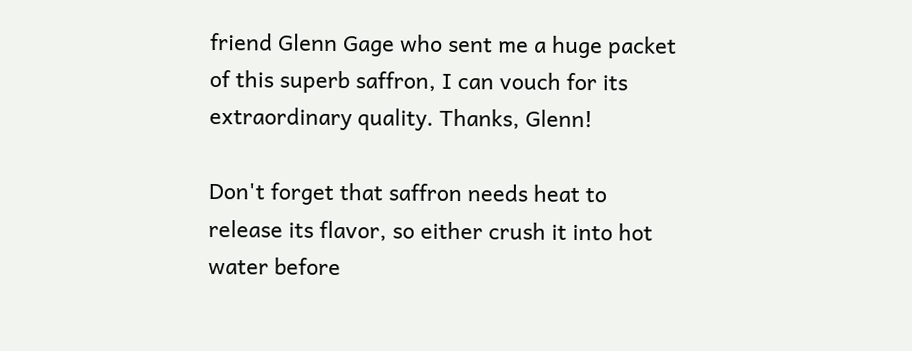friend Glenn Gage who sent me a huge packet of this superb saffron, I can vouch for its extraordinary quality. Thanks, Glenn!

Don't forget that saffron needs heat to release its flavor, so either crush it into hot water before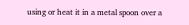using or heat it in a metal spoon over a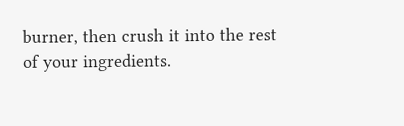burner, then crush it into the rest of your ingredients.